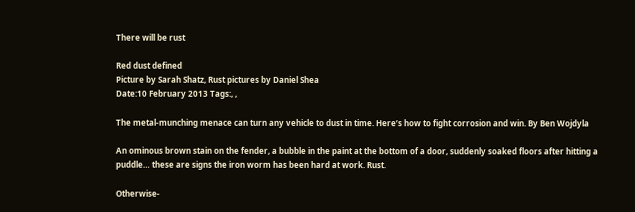There will be rust

Red dust defined
Picture by Sarah Shatz, Rust pictures by Daniel Shea
Date:10 February 2013 Tags:, ,

The metal-munching menace can turn any vehicle to dust in time. Here’s how to fight corrosion and win. By Ben Wojdyla

An ominous brown stain on the fender, a bubble in the paint at the bottom of a door, suddenly soaked floors after hitting a puddle… these are signs the iron worm has been hard at work. Rust.

Otherwise-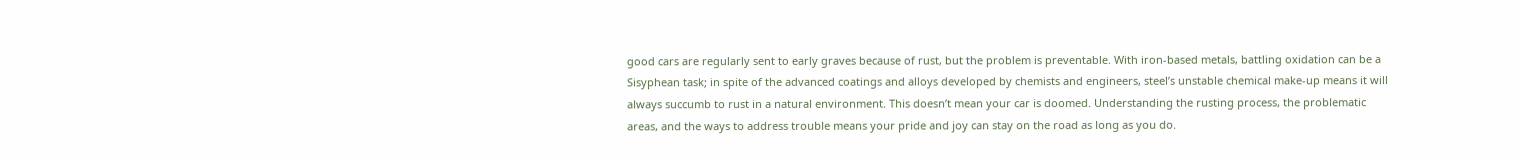good cars are regularly sent to early graves because of rust, but the problem is preventable. With iron-based metals, battling oxidation can be a Sisyphean task; in spite of the advanced coatings and alloys developed by chemists and engineers, steel’s unstable chemical make-up means it will always succumb to rust in a natural environment. This doesn’t mean your car is doomed. Understanding the rusting process, the problematic areas, and the ways to address trouble means your pride and joy can stay on the road as long as you do.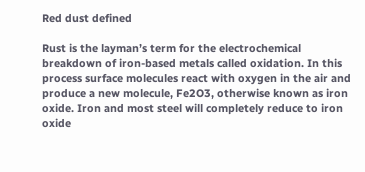Red dust defined

Rust is the layman’s term for the electrochemical breakdown of iron-based metals called oxidation. In this process surface molecules react with oxygen in the air and produce a new molecule, Fe2O3, otherwise known as iron oxide. Iron and most steel will completely reduce to iron oxide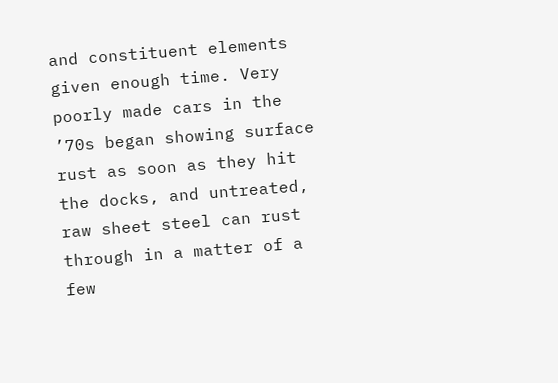and constituent elements given enough time. Very poorly made cars in the ’70s began showing surface rust as soon as they hit the docks, and untreated, raw sheet steel can rust through in a matter of a few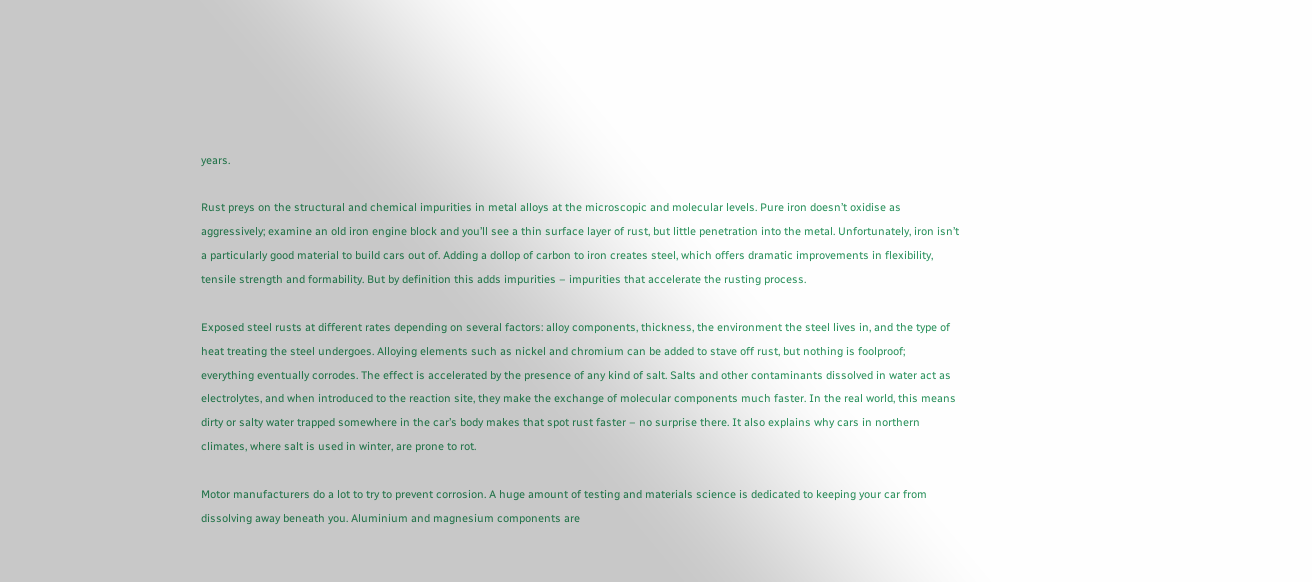years.

Rust preys on the structural and chemical impurities in metal alloys at the microscopic and molecular levels. Pure iron doesn’t oxidise as aggressively; examine an old iron engine block and you’ll see a thin surface layer of rust, but little penetration into the metal. Unfortunately, iron isn’t a particularly good material to build cars out of. Adding a dollop of carbon to iron creates steel, which offers dramatic improvements in flexibility, tensile strength and formability. But by definition this adds impurities – impurities that accelerate the rusting process.

Exposed steel rusts at different rates depending on several factors: alloy components, thickness, the environment the steel lives in, and the type of heat treating the steel undergoes. Alloying elements such as nickel and chromium can be added to stave off rust, but nothing is foolproof; everything eventually corrodes. The effect is accelerated by the presence of any kind of salt. Salts and other contaminants dissolved in water act as electrolytes, and when introduced to the reaction site, they make the exchange of molecular components much faster. In the real world, this means dirty or salty water trapped somewhere in the car’s body makes that spot rust faster – no surprise there. It also explains why cars in northern climates, where salt is used in winter, are prone to rot.

Motor manufacturers do a lot to try to prevent corrosion. A huge amount of testing and materials science is dedicated to keeping your car from dissolving away beneath you. Aluminium and magnesium components are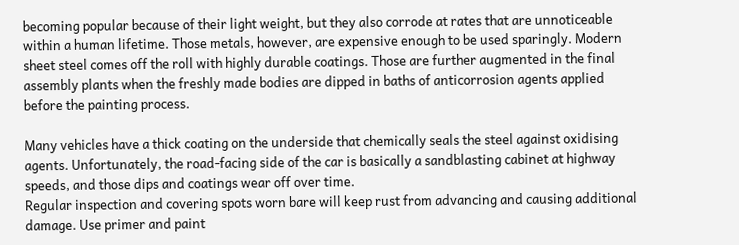becoming popular because of their light weight, but they also corrode at rates that are unnoticeable within a human lifetime. Those metals, however, are expensive enough to be used sparingly. Modern sheet steel comes off the roll with highly durable coatings. Those are further augmented in the final assembly plants when the freshly made bodies are dipped in baths of anticorrosion agents applied before the painting process.

Many vehicles have a thick coating on the underside that chemically seals the steel against oxidising agents. Unfortunately, the road-facing side of the car is basically a sandblasting cabinet at highway speeds, and those dips and coatings wear off over time.
Regular inspection and covering spots worn bare will keep rust from advancing and causing additional damage. Use primer and paint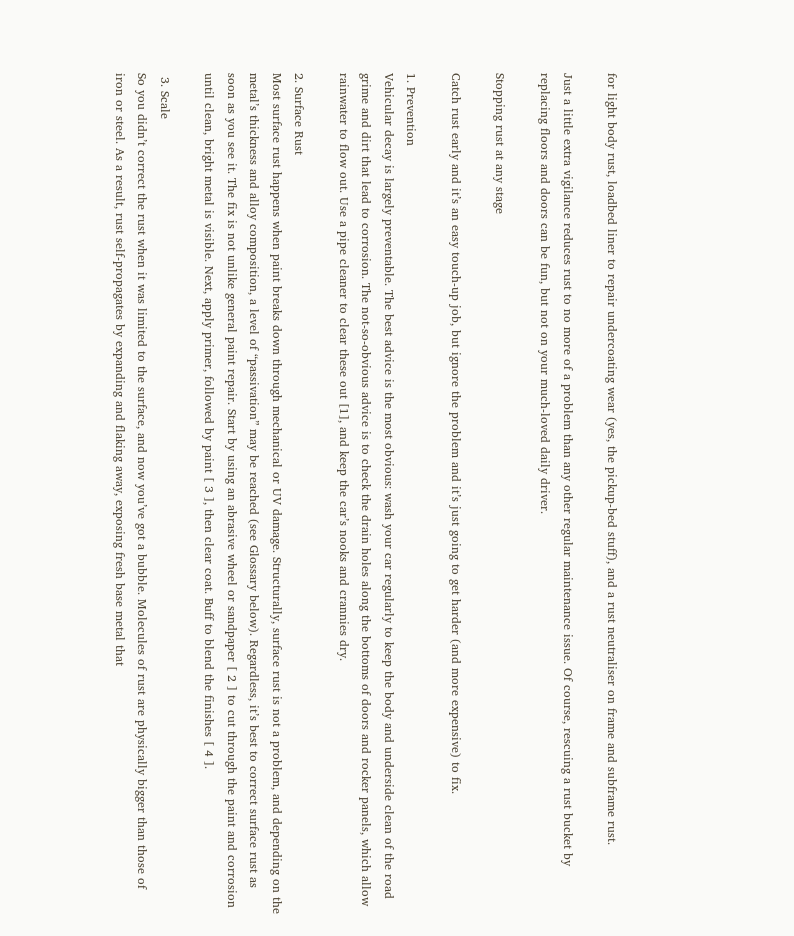for light body rust, loadbed liner to repair undercoating wear (yes, the pickup-bed stuff), and a rust neutraliser on frame and subframe rust.

Just a little extra vigilance reduces rust to no more of a problem than any other regular maintenance issue. Of course, rescuing a rust bucket by replacing floors and doors can be fun, but not on your much-loved daily driver.

Stopping rust at any stage

Catch rust early and it’s an easy touch-up job, but ignore the problem and it’s just going to get harder (and more expensive) to fix.

1. Prevention
Vehicular decay is largely preventable. The best advice is the most obvious: wash your car regularly to keep the body and underside clean of the road grime and dirt that lead to corrosion. The not-so-obvious advice is to check the drain holes along the bottoms of doors and rocker panels, which allow rainwater to flow out. Use a pipe cleaner to clear these out [1], and keep the car’s nooks and crannies dry.

2. Surface Rust
Most surface rust happens when paint breaks down through mechanical or UV damage. Structurally, surface rust is not a problem, and depending on the metal’s thickness and alloy composition, a level of “passivation” may be reached (see Glossary below). Regardless, it’s best to correct surface rust as soon as you see it. The fix is not unlike general paint repair. Start by using an abrasive wheel or sandpaper [ 2 ] to cut through the paint and corrosion until clean, bright metal is visible. Next, apply primer, followed by paint [ 3 ], then clear coat. Buff to blend the finishes [ 4 ].

 3. Scale
So you didn’t correct the rust when it was limited to the surface, and now you’ve got a bubble. Molecules of rust are physically bigger than those of iron or steel. As a result, rust self-propagates by expanding and flaking away, exposing fresh base metal that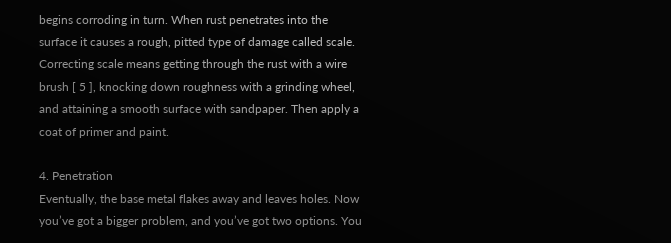begins corroding in turn. When rust penetrates into the surface it causes a rough, pitted type of damage called scale. Correcting scale means getting through the rust with a wire brush [ 5 ], knocking down roughness with a grinding wheel, and attaining a smooth surface with sandpaper. Then apply a coat of primer and paint.

4. Penetration
Eventually, the base metal flakes away and leaves holes. Now you’ve got a bigger problem, and you’ve got two options. You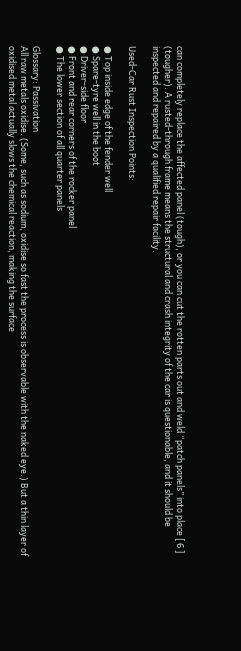can completely replace the affected panel (tough), or you can cut the rotten parts out and weld “patch panels” into place [ 6 ] (tougher). A rusted-through frame means the structural and crash integrity of the car is questionable, and it should be inspected and repaired by a qualified repair facility.

Used-Car Rust Inspection Points:

● Top inside edge of the fender well
● Spare-tyre well in the boot
● Driver-side floor
● Front and rear corners of the rocker panel
● The lower section of all quarter panels

Glossary: Passivation
All raw metals oxidise. (Some, such as sodium, oxidise so fast the process is observable with the naked eye.) But a thin layer of oxidised metal actually slows the chemical reaction, making the surface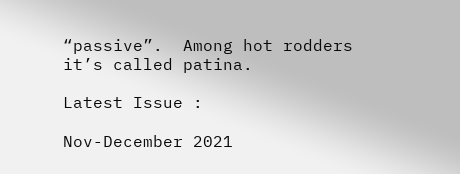“passive”.  Among hot rodders it’s called patina.

Latest Issue :

Nov-December 2021